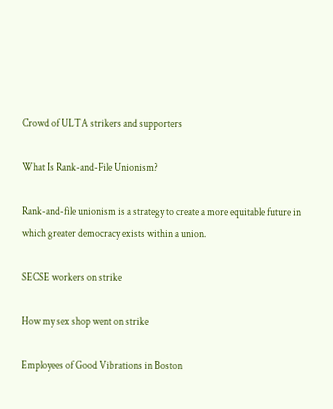Crowd of ULTA strikers and supporters

What Is Rank-and-File Unionism?

Rank-and-file unionism is a strategy to create a more equitable future in which greater democracy exists within a union.

SECSE workers on strike

How my sex shop went on strike

Employees of Good Vibrations in Boston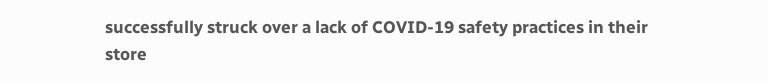successfully struck over a lack of COVID-19 safety practices in their store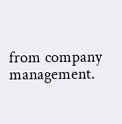from company management.